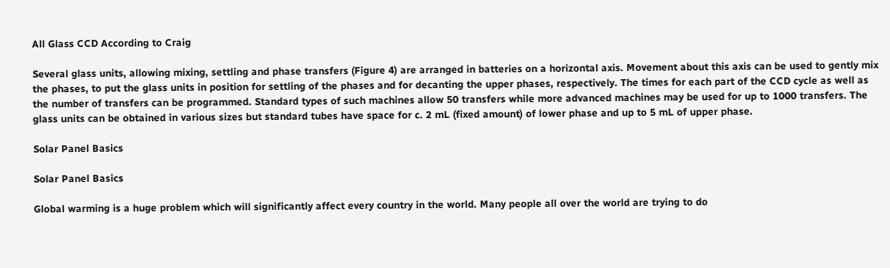All Glass CCD According to Craig

Several glass units, allowing mixing, settling and phase transfers (Figure 4) are arranged in batteries on a horizontal axis. Movement about this axis can be used to gently mix the phases, to put the glass units in position for settling of the phases and for decanting the upper phases, respectively. The times for each part of the CCD cycle as well as the number of transfers can be programmed. Standard types of such machines allow 50 transfers while more advanced machines may be used for up to 1000 transfers. The glass units can be obtained in various sizes but standard tubes have space for c. 2 mL (fixed amount) of lower phase and up to 5 mL of upper phase.

Solar Panel Basics

Solar Panel Basics

Global warming is a huge problem which will significantly affect every country in the world. Many people all over the world are trying to do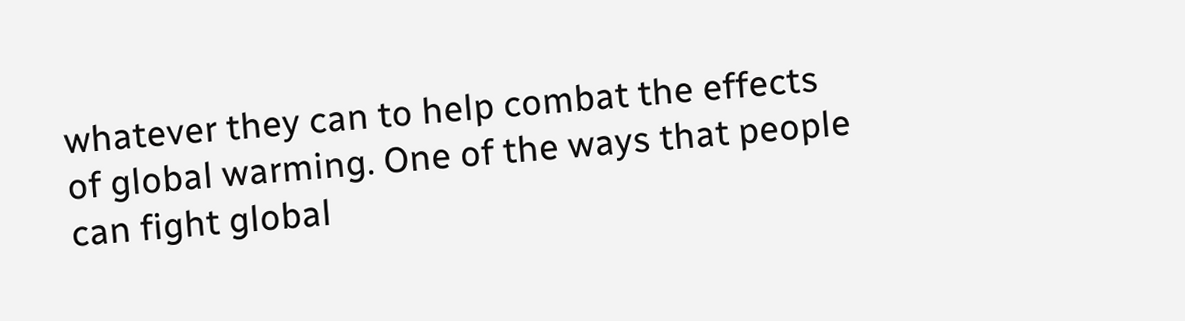whatever they can to help combat the effects of global warming. One of the ways that people can fight global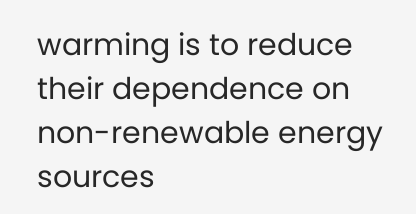warming is to reduce their dependence on non-renewable energy sources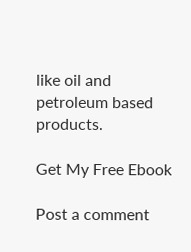like oil and petroleum based products.

Get My Free Ebook

Post a comment